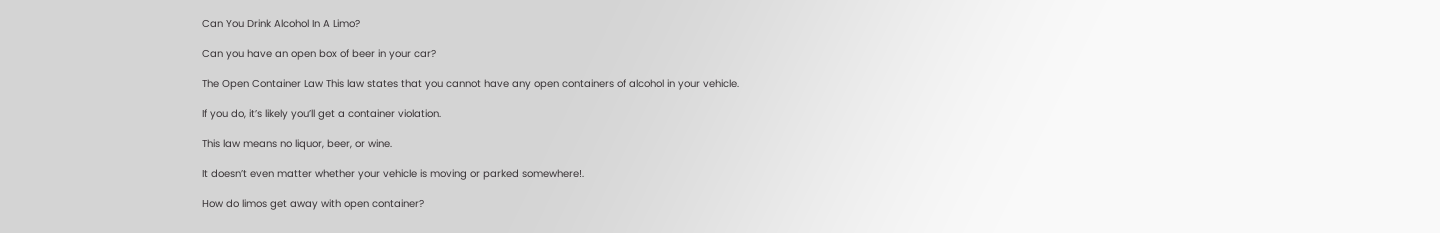Can You Drink Alcohol In A Limo?

Can you have an open box of beer in your car?

The Open Container Law This law states that you cannot have any open containers of alcohol in your vehicle.

If you do, it’s likely you’ll get a container violation.

This law means no liquor, beer, or wine.

It doesn’t even matter whether your vehicle is moving or parked somewhere!.

How do limos get away with open container?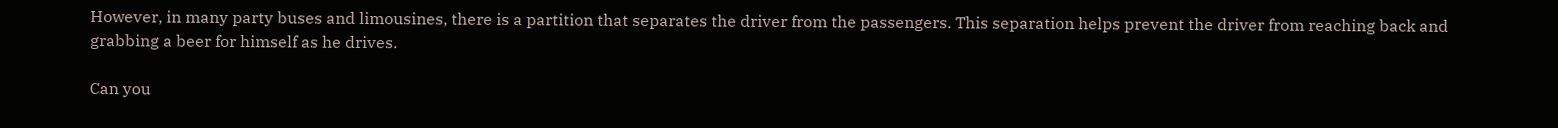However, in many party buses and limousines, there is a partition that separates the driver from the passengers. This separation helps prevent the driver from reaching back and grabbing a beer for himself as he drives.

Can you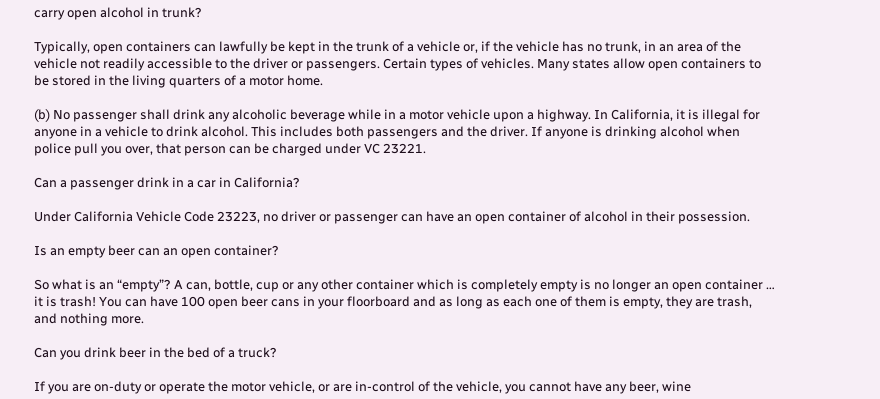carry open alcohol in trunk?

Typically, open containers can lawfully be kept in the trunk of a vehicle or, if the vehicle has no trunk, in an area of the vehicle not readily accessible to the driver or passengers. Certain types of vehicles. Many states allow open containers to be stored in the living quarters of a motor home.

(b) No passenger shall drink any alcoholic beverage while in a motor vehicle upon a highway. In California, it is illegal for anyone in a vehicle to drink alcohol. This includes both passengers and the driver. If anyone is drinking alcohol when police pull you over, that person can be charged under VC 23221.

Can a passenger drink in a car in California?

Under California Vehicle Code 23223, no driver or passenger can have an open container of alcohol in their possession.

Is an empty beer can an open container?

So what is an “empty”? A can, bottle, cup or any other container which is completely empty is no longer an open container … it is trash! You can have 100 open beer cans in your floorboard and as long as each one of them is empty, they are trash, and nothing more.

Can you drink beer in the bed of a truck?

If you are on-duty or operate the motor vehicle, or are in-control of the vehicle, you cannot have any beer, wine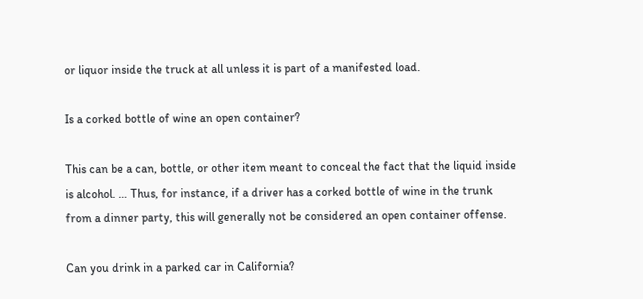or liquor inside the truck at all unless it is part of a manifested load.

Is a corked bottle of wine an open container?

This can be a can, bottle, or other item meant to conceal the fact that the liquid inside is alcohol. … Thus, for instance, if a driver has a corked bottle of wine in the trunk from a dinner party, this will generally not be considered an open container offense.

Can you drink in a parked car in California?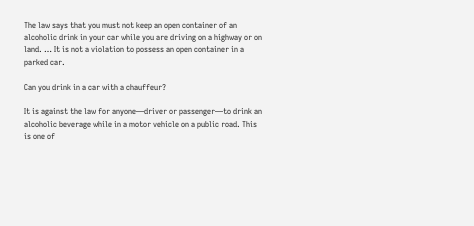The law says that you must not keep an open container of an alcoholic drink in your car while you are driving on a highway or on land. … It is not a violation to possess an open container in a parked car.

Can you drink in a car with a chauffeur?

It is against the law for anyone—driver or passenger—to drink an alcoholic beverage while in a motor vehicle on a public road. This is one of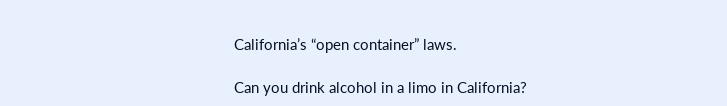California’s “open container” laws.

Can you drink alcohol in a limo in California?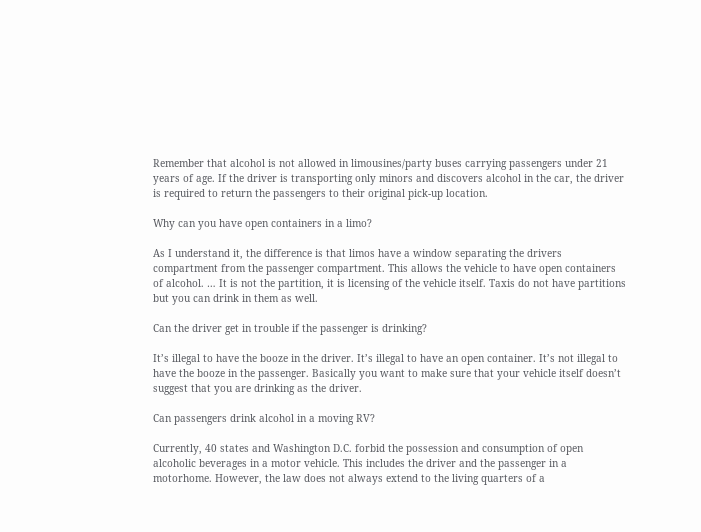Remember that alcohol is not allowed in limousines/party buses carrying passengers under 21 years of age. If the driver is transporting only minors and discovers alcohol in the car, the driver is required to return the passengers to their original pick-up location.

Why can you have open containers in a limo?

As I understand it, the difference is that limos have a window separating the drivers compartment from the passenger compartment. This allows the vehicle to have open containers of alcohol. … It is not the partition, it is licensing of the vehicle itself. Taxis do not have partitions but you can drink in them as well.

Can the driver get in trouble if the passenger is drinking?

It’s illegal to have the booze in the driver. It’s illegal to have an open container. It’s not illegal to have the booze in the passenger. Basically you want to make sure that your vehicle itself doesn’t suggest that you are drinking as the driver.

Can passengers drink alcohol in a moving RV?

Currently, 40 states and Washington D.C. forbid the possession and consumption of open alcoholic beverages in a motor vehicle. This includes the driver and the passenger in a motorhome. However, the law does not always extend to the living quarters of a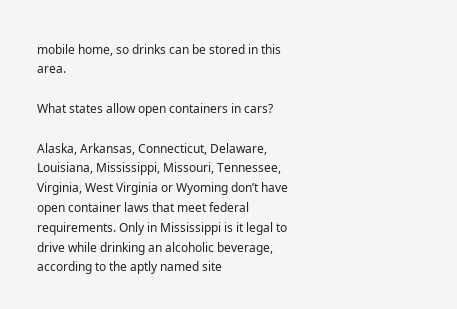mobile home, so drinks can be stored in this area.

What states allow open containers in cars?

Alaska, Arkansas, Connecticut, Delaware, Louisiana, Mississippi, Missouri, Tennessee, Virginia, West Virginia or Wyoming don’t have open container laws that meet federal requirements. Only in Mississippi is it legal to drive while drinking an alcoholic beverage, according to the aptly named site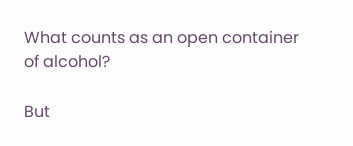What counts as an open container of alcohol?

But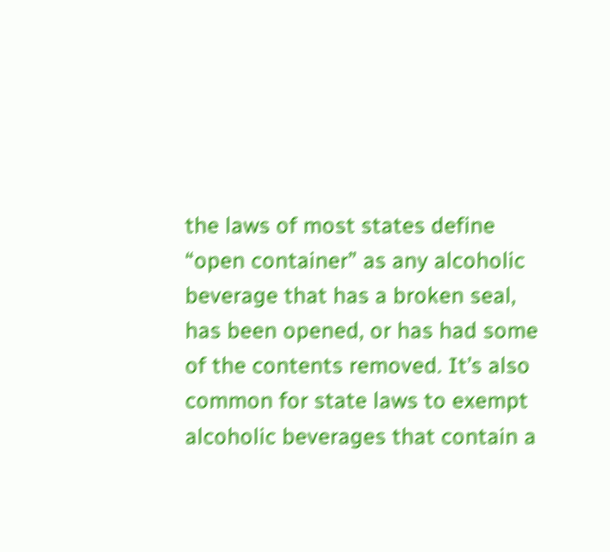the laws of most states define “open container” as any alcoholic beverage that has a broken seal, has been opened, or has had some of the contents removed. It’s also common for state laws to exempt alcoholic beverages that contain a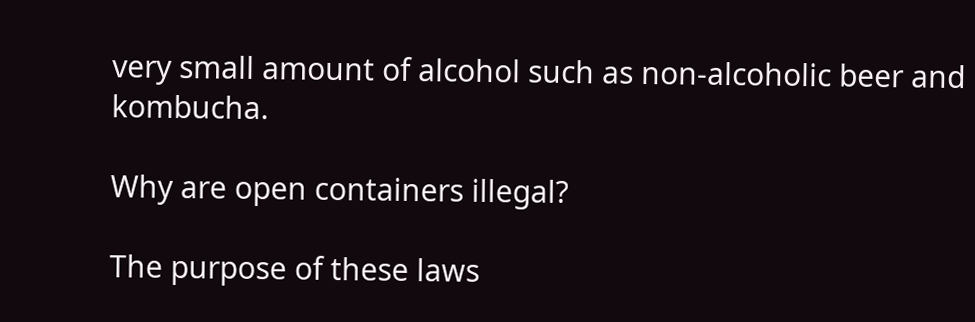very small amount of alcohol such as non-alcoholic beer and kombucha.

Why are open containers illegal?

The purpose of these laws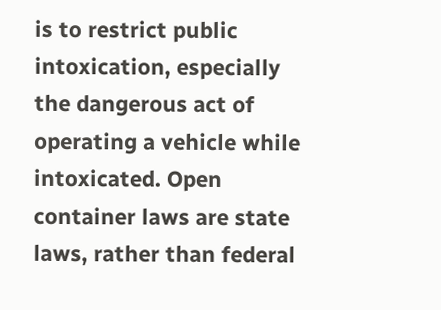is to restrict public intoxication, especially the dangerous act of operating a vehicle while intoxicated. Open container laws are state laws, rather than federal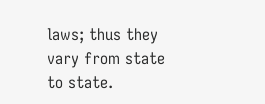laws; thus they vary from state to state.